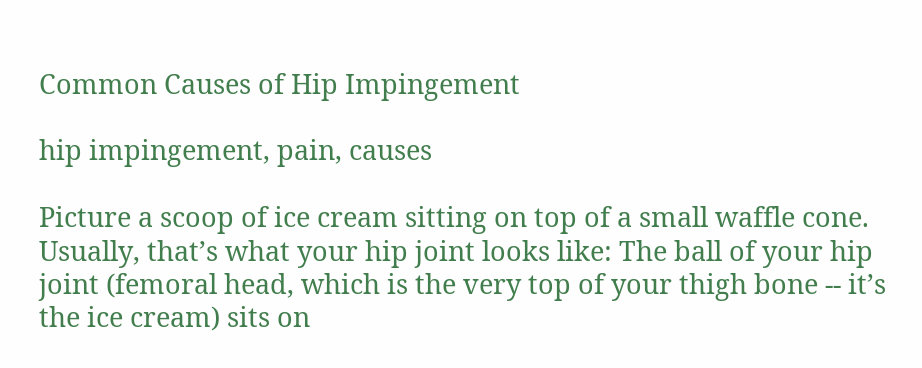Common Causes of Hip Impingement

hip impingement, pain, causes

Picture a scoop of ice cream sitting on top of a small waffle cone. Usually, that’s what your hip joint looks like: The ball of your hip joint (femoral head, which is the very top of your thigh bone -- it’s the ice cream) sits on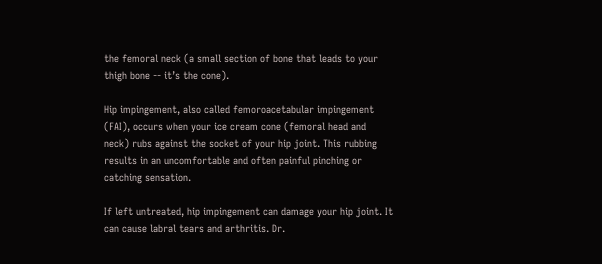the femoral neck (a small section of bone that leads to your thigh bone -- it’s the cone).

Hip impingement, also called femoroacetabular impingement (FAI), occurs when your ice cream cone (femoral head and neck) rubs against the socket of your hip joint. This rubbing results in an uncomfortable and often painful pinching or catching sensation.

If left untreated, hip impingement can damage your hip joint. It can cause labral tears and arthritis. Dr.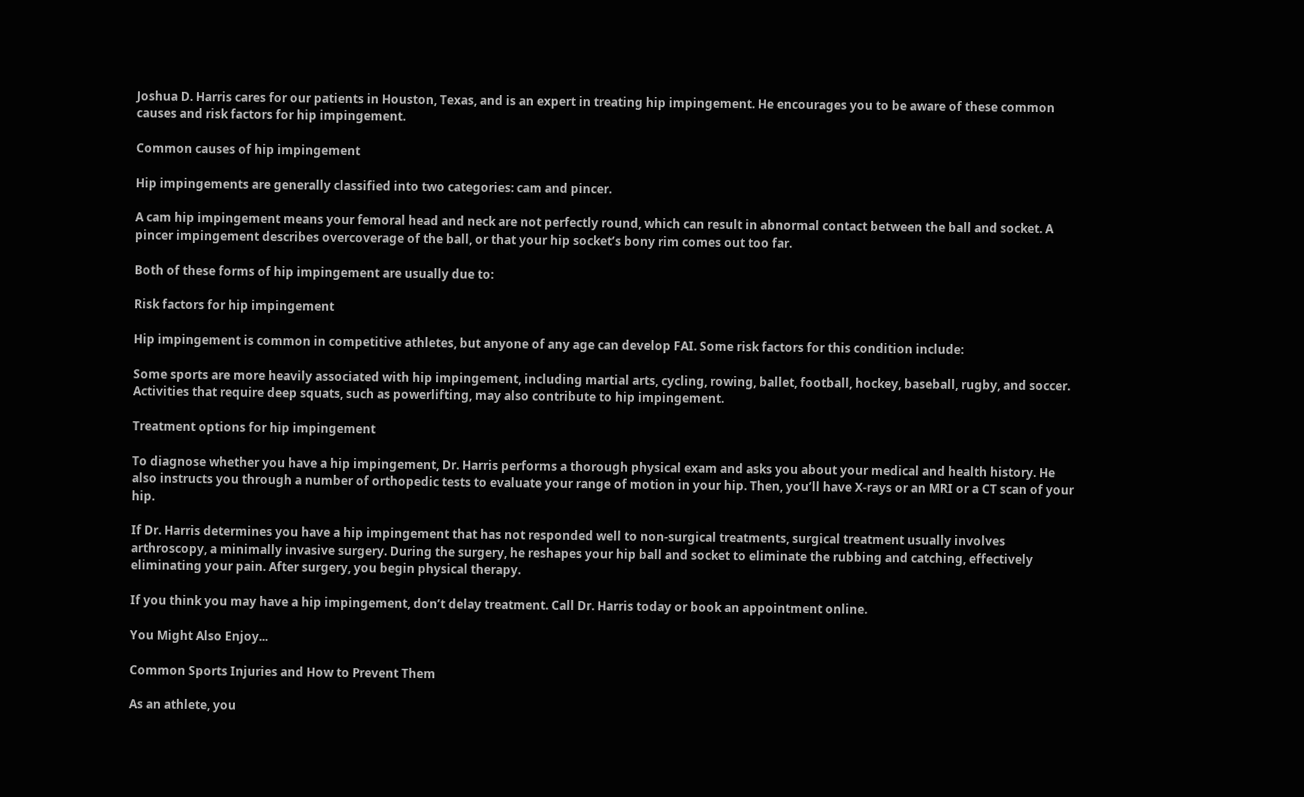Joshua D. Harris cares for our patients in Houston, Texas, and is an expert in treating hip impingement. He encourages you to be aware of these common causes and risk factors for hip impingement.

Common causes of hip impingement

Hip impingements are generally classified into two categories: cam and pincer.

A cam hip impingement means your femoral head and neck are not perfectly round, which can result in abnormal contact between the ball and socket. A pincer impingement describes overcoverage of the ball, or that your hip socket’s bony rim comes out too far.

Both of these forms of hip impingement are usually due to:

Risk factors for hip impingement

Hip impingement is common in competitive athletes, but anyone of any age can develop FAI. Some risk factors for this condition include:

Some sports are more heavily associated with hip impingement, including martial arts, cycling, rowing, ballet, football, hockey, baseball, rugby, and soccer. Activities that require deep squats, such as powerlifting, may also contribute to hip impingement.

Treatment options for hip impingement

To diagnose whether you have a hip impingement, Dr. Harris performs a thorough physical exam and asks you about your medical and health history. He also instructs you through a number of orthopedic tests to evaluate your range of motion in your hip. Then, you’ll have X-rays or an MRI or a CT scan of your hip.

If Dr. Harris determines you have a hip impingement that has not responded well to non-surgical treatments, surgical treatment usually involves arthroscopy, a minimally invasive surgery. During the surgery, he reshapes your hip ball and socket to eliminate the rubbing and catching, effectively eliminating your pain. After surgery, you begin physical therapy.

If you think you may have a hip impingement, don’t delay treatment. Call Dr. Harris today or book an appointment online.

You Might Also Enjoy...

Common Sports Injuries and How to Prevent Them

As an athlete, you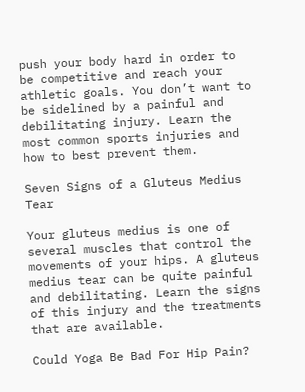push your body hard in order to be competitive and reach your athletic goals. You don’t want to be sidelined by a painful and debilitating injury. Learn the most common sports injuries and how to best prevent them.

Seven Signs of a Gluteus Medius Tear

Your gluteus medius is one of several muscles that control the movements of your hips. A gluteus medius tear can be quite painful and debilitating. Learn the signs of this injury and the treatments that are available.

Could Yoga Be Bad For Hip Pain?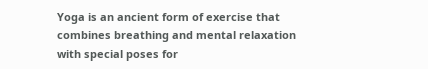Yoga is an ancient form of exercise that combines breathing and mental relaxation with special poses for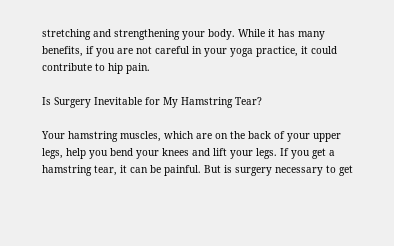stretching and strengthening your body. While it has many benefits, if you are not careful in your yoga practice, it could contribute to hip pain.

Is Surgery Inevitable for My Hamstring Tear?

Your hamstring muscles, which are on the back of your upper legs, help you bend your knees and lift your legs. If you get a hamstring tear, it can be painful. But is surgery necessary to get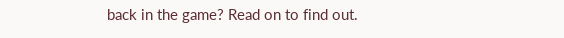back in the game? Read on to find out.